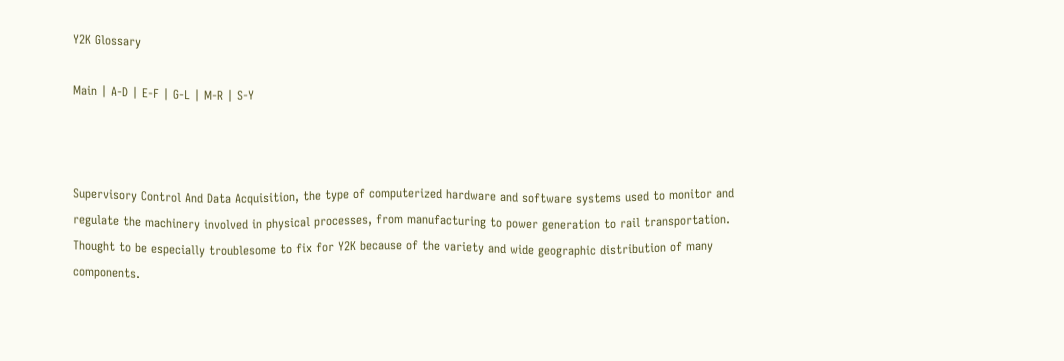Y2K Glossary

Main | A-D | E-F | G-L | M-R | S-Y



Supervisory Control And Data Acquisition, the type of computerized hardware and software systems used to monitor and regulate the machinery involved in physical processes, from manufacturing to power generation to rail transportation. Thought to be especially troublesome to fix for Y2K because of the variety and wide geographic distribution of many components.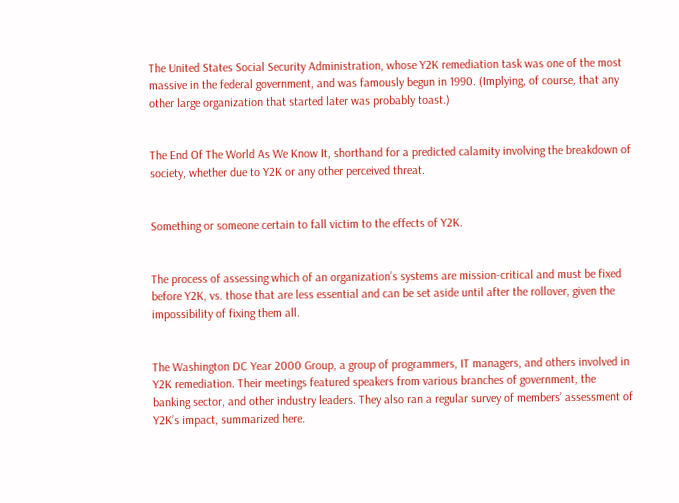The United States Social Security Administration, whose Y2K remediation task was one of the most massive in the federal government, and was famously begun in 1990. (Implying, of course, that any other large organization that started later was probably toast.)


The End Of The World As We Know It, shorthand for a predicted calamity involving the breakdown of society, whether due to Y2K or any other perceived threat.


Something or someone certain to fall victim to the effects of Y2K.


The process of assessing which of an organization’s systems are mission-critical and must be fixed before Y2K, vs. those that are less essential and can be set aside until after the rollover, given the impossibility of fixing them all.


The Washington DC Year 2000 Group, a group of programmers, IT managers, and others involved in Y2K remediation. Their meetings featured speakers from various branches of government, the banking sector, and other industry leaders. They also ran a regular survey of members’ assessment of Y2K’s impact, summarized here.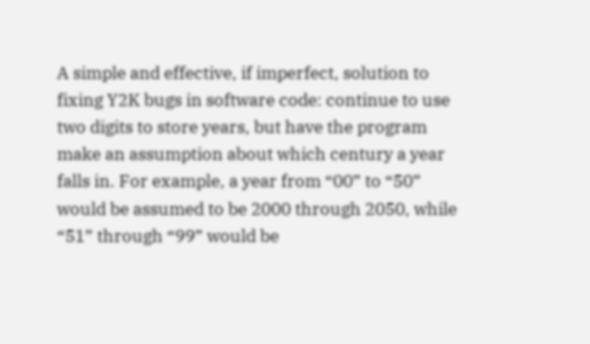A simple and effective, if imperfect, solution to fixing Y2K bugs in software code: continue to use two digits to store years, but have the program make an assumption about which century a year falls in. For example, a year from “00” to “50” would be assumed to be 2000 through 2050, while “51” through “99” would be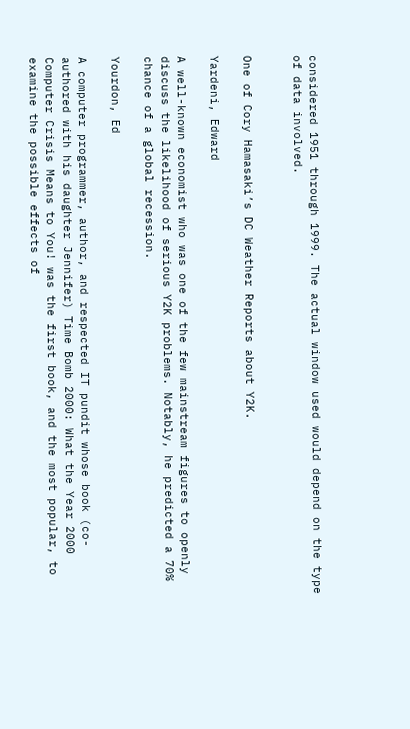considered 1951 through 1999. The actual window used would depend on the type of data involved.


One of Cory Hamasaki’s DC Weather Reports about Y2K.

Yardeni, Edward

A well-known economist who was one of the few mainstream figures to openly discuss the likelihood of serious Y2K problems. Notably, he predicted a 70% chance of a global recession.

Yourdon, Ed

A computer programmer, author, and respected IT pundit whose book (co-authored with his daughter Jennifer) Time Bomb 2000: What the Year 2000 Computer Crisis Means to You! was the first book, and the most popular, to examine the possible effects of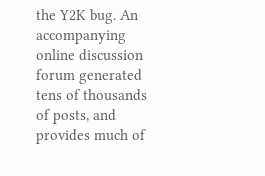the Y2K bug. An accompanying online discussion forum generated tens of thousands of posts, and provides much of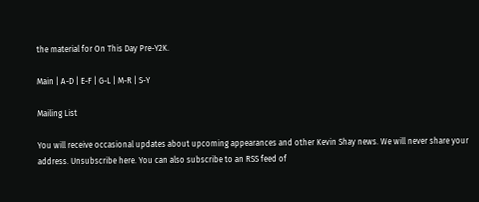the material for On This Day Pre-Y2K.

Main | A-D | E-F | G-L | M-R | S-Y

Mailing List

You will receive occasional updates about upcoming appearances and other Kevin Shay news. We will never share your address. Unsubscribe here. You can also subscribe to an RSS feed of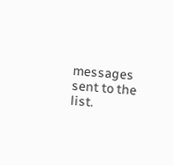messages sent to the list.